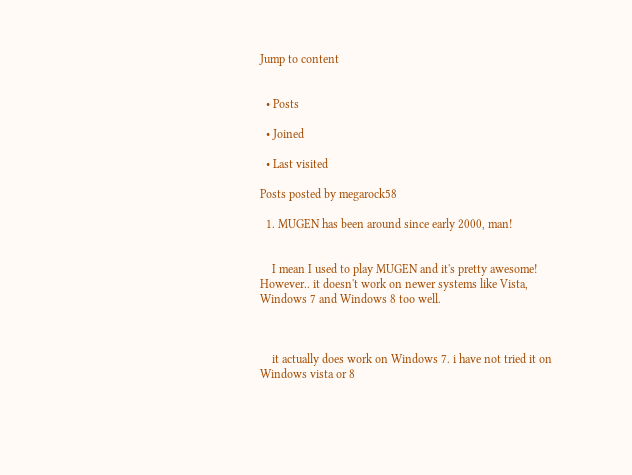Jump to content


  • Posts

  • Joined

  • Last visited

Posts posted by megarock58

  1. MUGEN has been around since early 2000, man!


    I mean I used to play MUGEN and it's pretty awesome! However.. it doesn't work on newer systems like Vista, Windows 7 and Windows 8 too well.



    it actually does work on Windows 7. i have not tried it on Windows vista or 8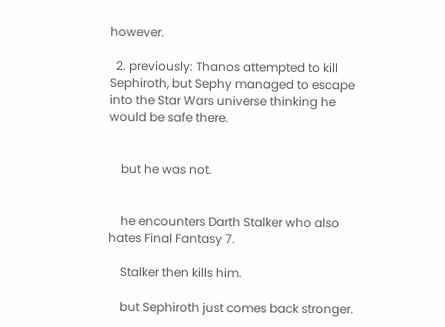however.

  2. previously: Thanos attempted to kill Sephiroth, but Sephy managed to escape into the Star Wars universe thinking he would be safe there.


    but he was not.


    he encounters Darth Stalker who also hates Final Fantasy 7.

    Stalker then kills him.

    but Sephiroth just comes back stronger.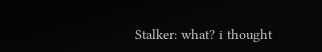Stalker: what? i thought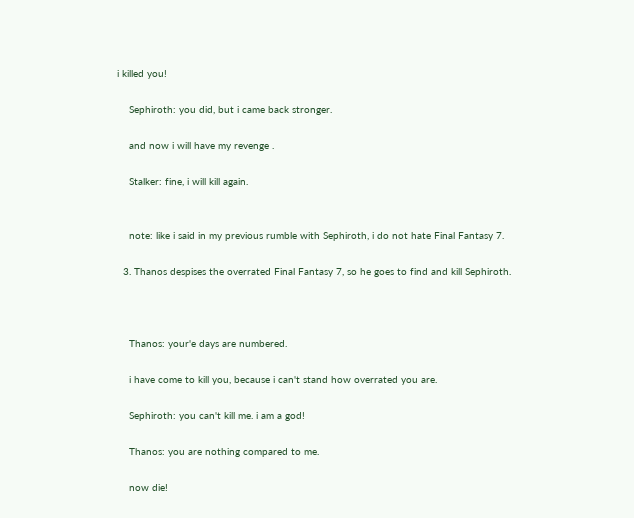i killed you!

    Sephiroth: you did, but i came back stronger.

    and now i will have my revenge .

    Stalker: fine, i will kill again.


    note: like i said in my previous rumble with Sephiroth, i do not hate Final Fantasy 7.

  3. Thanos despises the overrated Final Fantasy 7, so he goes to find and kill Sephiroth.



    Thanos: your'e days are numbered.

    i have come to kill you, because i can't stand how overrated you are.

    Sephiroth: you can't kill me. i am a god!

    Thanos: you are nothing compared to me.

    now die!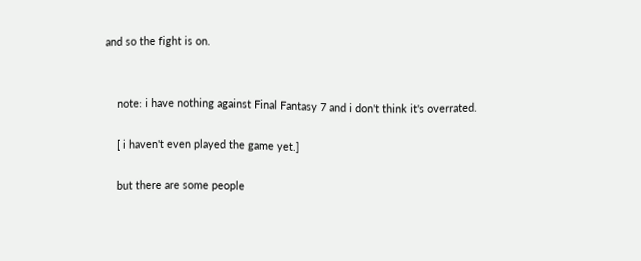and so the fight is on.


    note: i have nothing against Final Fantasy 7 and i don't think it's overrated.

    [ i haven't even played the game yet.]

    but there are some people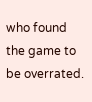who found the game to be overrated.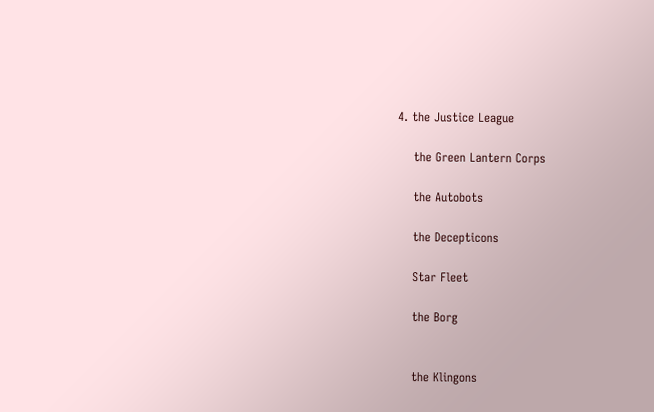4. the Justice League

    the Green Lantern Corps

    the Autobots

    the Decepticons

    Star Fleet

    the Borg


    the Klingons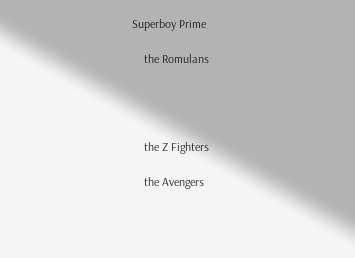Superboy Prime

    the Romulans




    the Z Fighters

    the Avengers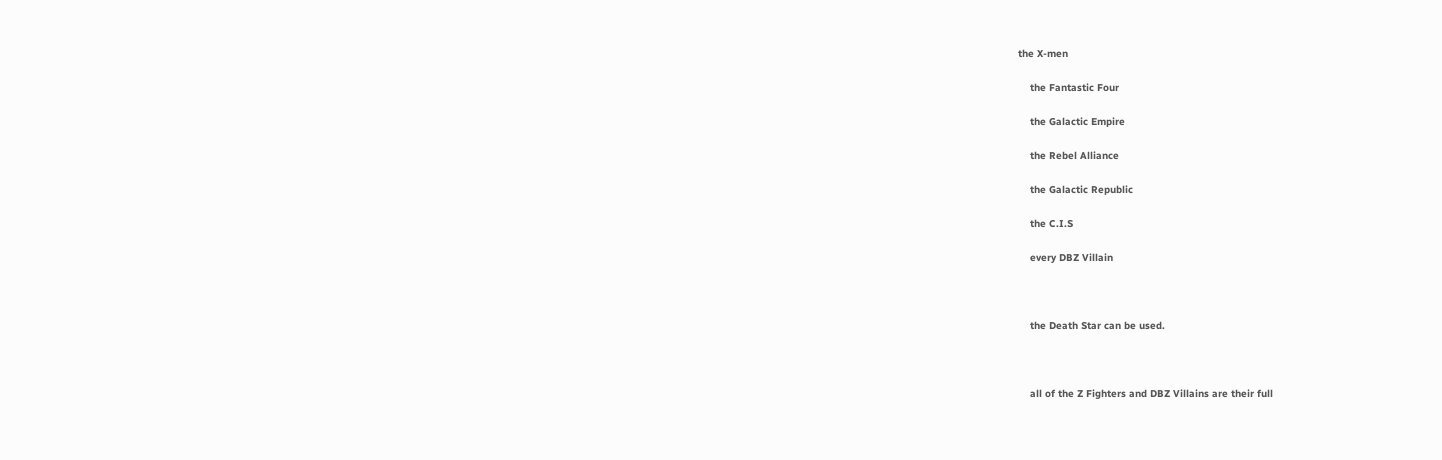the X-men

    the Fantastic Four

    the Galactic Empire

    the Rebel Alliance

    the Galactic Republic

    the C.I.S

    every DBZ Villain



    the Death Star can be used.



    all of the Z Fighters and DBZ Villains are their full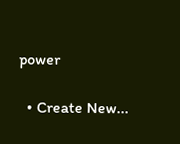power

  • Create New...